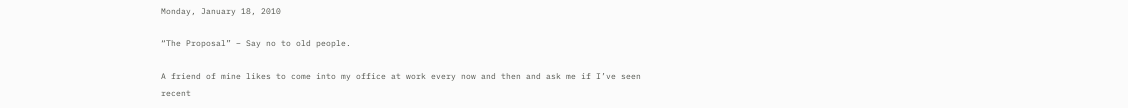Monday, January 18, 2010

“The Proposal” – Say no to old people.

A friend of mine likes to come into my office at work every now and then and ask me if I’ve seen recent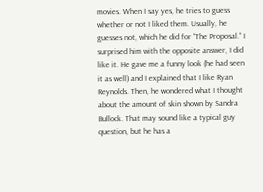movies. When I say yes, he tries to guess whether or not I liked them. Usually, he guesses not, which he did for “The Proposal.” I surprised him with the opposite answer, I did like it. He gave me a funny look (he had seen it as well) and I explained that I like Ryan Reynolds. Then, he wondered what I thought about the amount of skin shown by Sandra Bullock. That may sound like a typical guy question, but he has a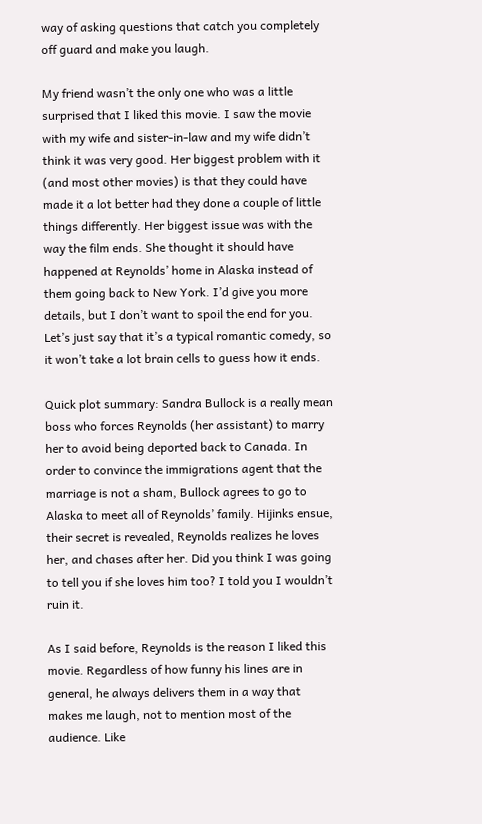way of asking questions that catch you completely off guard and make you laugh.

My friend wasn’t the only one who was a little surprised that I liked this movie. I saw the movie with my wife and sister-in-law and my wife didn’t think it was very good. Her biggest problem with it (and most other movies) is that they could have made it a lot better had they done a couple of little things differently. Her biggest issue was with the way the film ends. She thought it should have happened at Reynolds’ home in Alaska instead of them going back to New York. I’d give you more details, but I don’t want to spoil the end for you. Let’s just say that it’s a typical romantic comedy, so it won’t take a lot brain cells to guess how it ends.

Quick plot summary: Sandra Bullock is a really mean boss who forces Reynolds (her assistant) to marry her to avoid being deported back to Canada. In order to convince the immigrations agent that the marriage is not a sham, Bullock agrees to go to Alaska to meet all of Reynolds’ family. Hijinks ensue, their secret is revealed, Reynolds realizes he loves her, and chases after her. Did you think I was going to tell you if she loves him too? I told you I wouldn’t ruin it.

As I said before, Reynolds is the reason I liked this movie. Regardless of how funny his lines are in general, he always delivers them in a way that makes me laugh, not to mention most of the audience. Like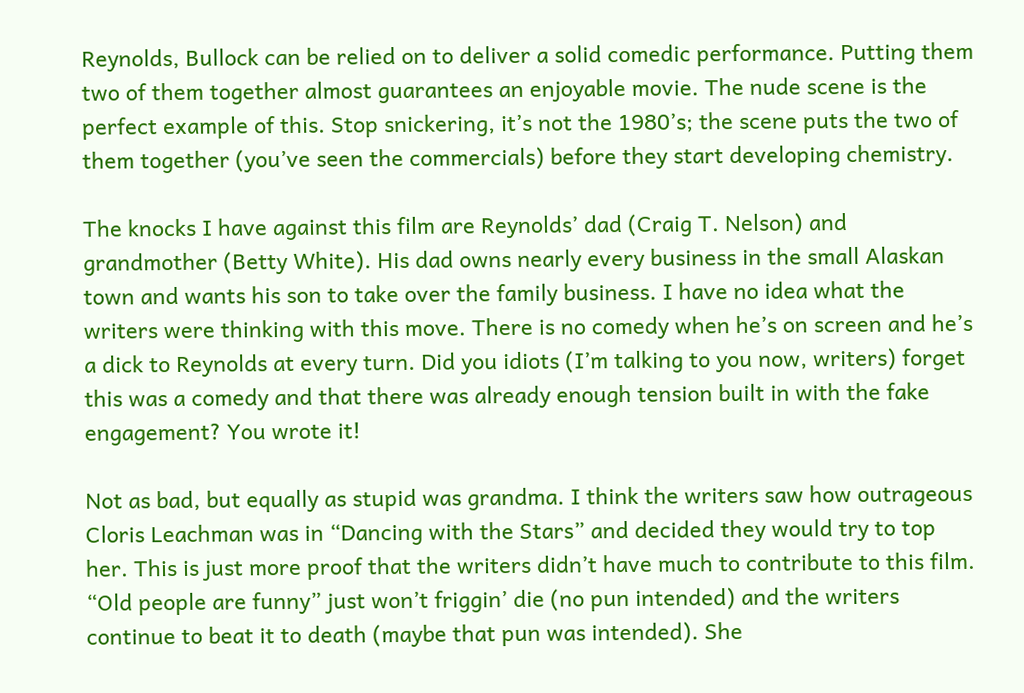Reynolds, Bullock can be relied on to deliver a solid comedic performance. Putting them two of them together almost guarantees an enjoyable movie. The nude scene is the perfect example of this. Stop snickering, it’s not the 1980’s; the scene puts the two of them together (you’ve seen the commercials) before they start developing chemistry.

The knocks I have against this film are Reynolds’ dad (Craig T. Nelson) and grandmother (Betty White). His dad owns nearly every business in the small Alaskan town and wants his son to take over the family business. I have no idea what the writers were thinking with this move. There is no comedy when he’s on screen and he’s a dick to Reynolds at every turn. Did you idiots (I’m talking to you now, writers) forget this was a comedy and that there was already enough tension built in with the fake engagement? You wrote it!

Not as bad, but equally as stupid was grandma. I think the writers saw how outrageous Cloris Leachman was in “Dancing with the Stars” and decided they would try to top her. This is just more proof that the writers didn’t have much to contribute to this film. “Old people are funny” just won’t friggin’ die (no pun intended) and the writers continue to beat it to death (maybe that pun was intended). She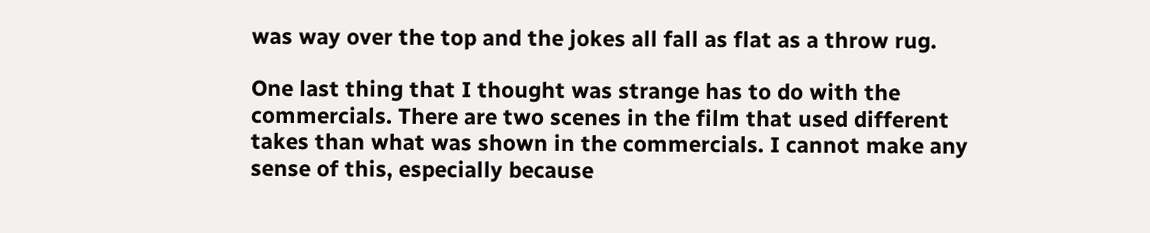was way over the top and the jokes all fall as flat as a throw rug.

One last thing that I thought was strange has to do with the commercials. There are two scenes in the film that used different takes than what was shown in the commercials. I cannot make any sense of this, especially because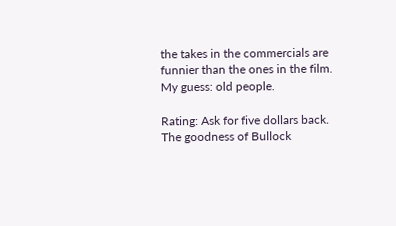the takes in the commercials are funnier than the ones in the film. My guess: old people.

Rating: Ask for five dollars back. The goodness of Bullock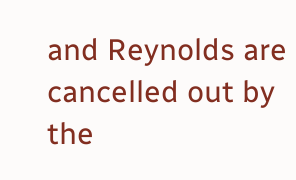and Reynolds are cancelled out by the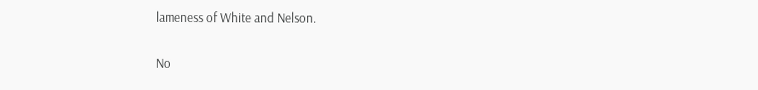lameness of White and Nelson.

No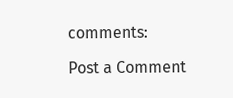comments:

Post a Comment